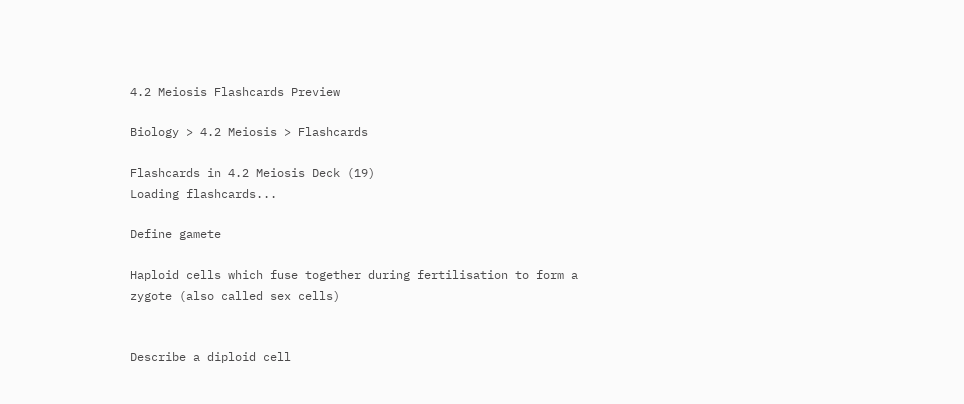4.2 Meiosis Flashcards Preview

Biology > 4.2 Meiosis > Flashcards

Flashcards in 4.2 Meiosis Deck (19)
Loading flashcards...

Define gamete

Haploid cells which fuse together during fertilisation to form a zygote (also called sex cells)


Describe a diploid cell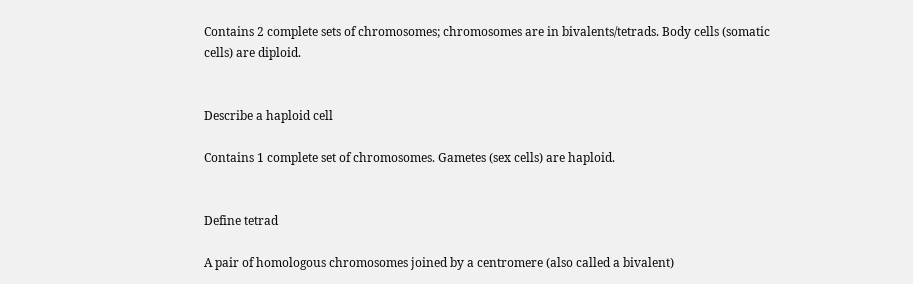Contains 2 complete sets of chromosomes; chromosomes are in bivalents/tetrads. Body cells (somatic cells) are diploid.


Describe a haploid cell

Contains 1 complete set of chromosomes. Gametes (sex cells) are haploid.


Define tetrad

A pair of homologous chromosomes joined by a centromere (also called a bivalent)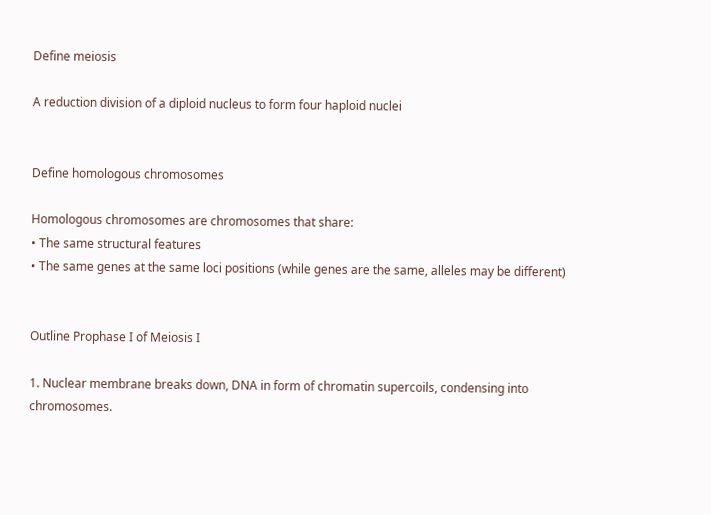Define meiosis

A reduction division of a diploid nucleus to form four haploid nuclei


Define homologous chromosomes

Homologous chromosomes are chromosomes that share:
• The same structural features
• The same genes at the same loci positions (while genes are the same, alleles may be different)


Outline Prophase I of Meiosis I

1. Nuclear membrane breaks down, DNA in form of chromatin supercoils, condensing into chromosomes.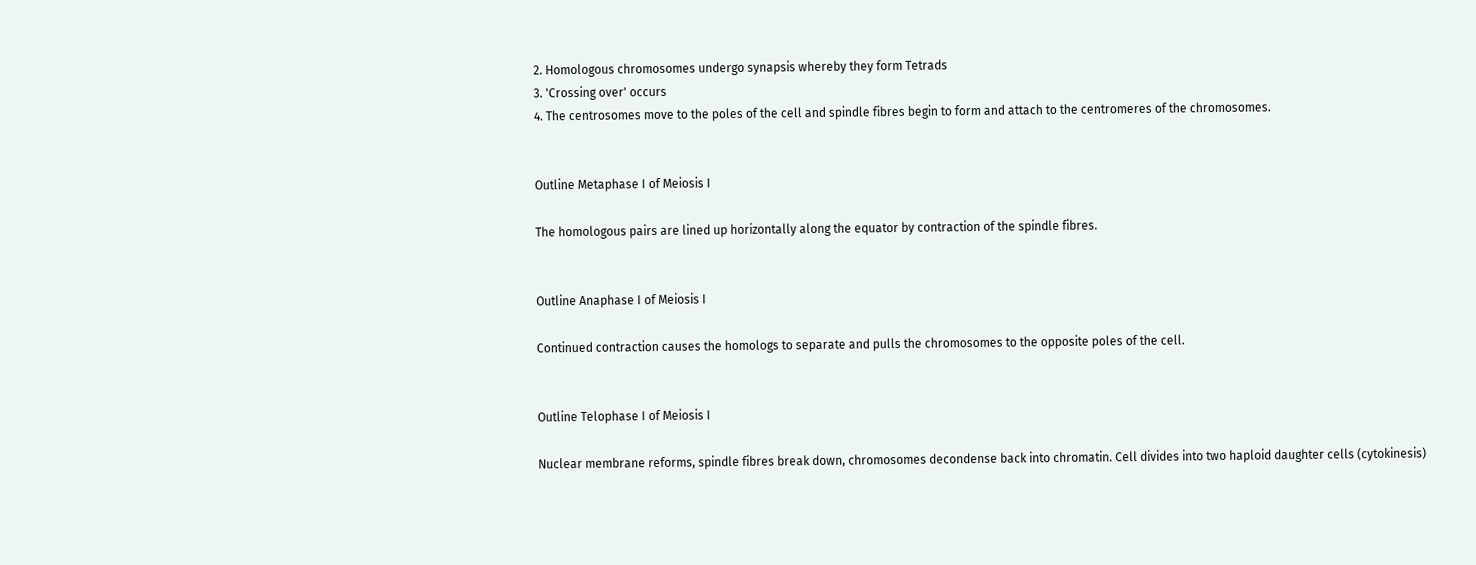2. Homologous chromosomes undergo synapsis whereby they form Tetrads
3. 'Crossing over' occurs
4. The centrosomes move to the poles of the cell and spindle fibres begin to form and attach to the centromeres of the chromosomes.


Outline Metaphase I of Meiosis I

The homologous pairs are lined up horizontally along the equator by contraction of the spindle fibres.


Outline Anaphase I of Meiosis I

Continued contraction causes the homologs to separate and pulls the chromosomes to the opposite poles of the cell.


Outline Telophase I of Meiosis I

Nuclear membrane reforms, spindle fibres break down, chromosomes decondense back into chromatin. Cell divides into two haploid daughter cells (cytokinesis)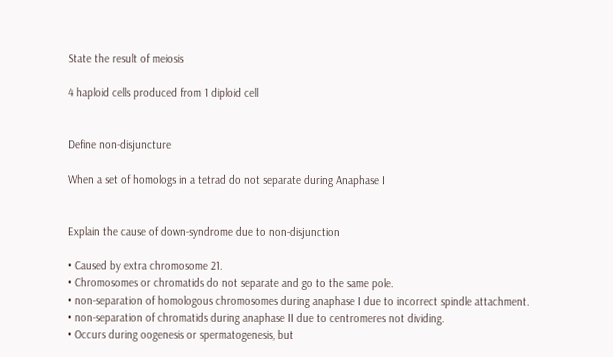State the result of meiosis

4 haploid cells produced from 1 diploid cell


Define non-disjuncture

When a set of homologs in a tetrad do not separate during Anaphase I


Explain the cause of down-syndrome due to non-disjunction

• Caused by extra chromosome 21.
• Chromosomes or chromatids do not separate and go to the same pole.
• non-separation of homologous chromosomes during anaphase I due to incorrect spindle attachment.
• non-separation of chromatids during anaphase II due to centromeres not dividing.
• Occurs during oogenesis or spermatogenesis, but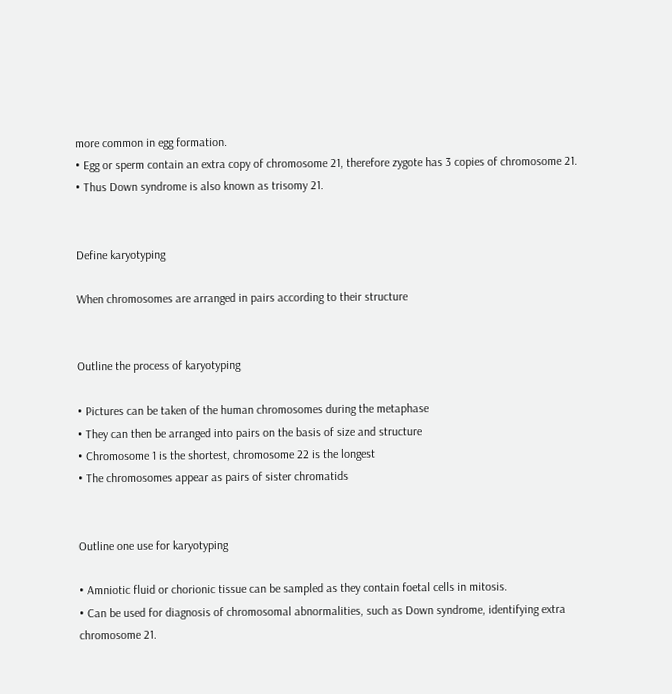more common in egg formation.
• Egg or sperm contain an extra copy of chromosome 21, therefore zygote has 3 copies of chromosome 21.
• Thus Down syndrome is also known as trisomy 21.


Define karyotyping

When chromosomes are arranged in pairs according to their structure


Outline the process of karyotyping

• Pictures can be taken of the human chromosomes during the metaphase
• They can then be arranged into pairs on the basis of size and structure
• Chromosome 1 is the shortest, chromosome 22 is the longest
• The chromosomes appear as pairs of sister chromatids


Outline one use for karyotyping

• Amniotic fluid or chorionic tissue can be sampled as they contain foetal cells in mitosis.
• Can be used for diagnosis of chromosomal abnormalities, such as Down syndrome, identifying extra chromosome 21.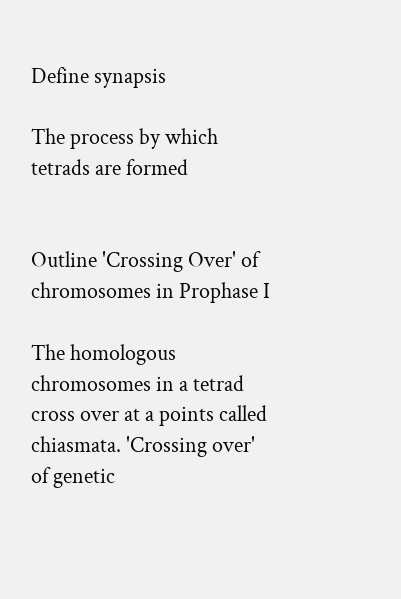Define synapsis

The process by which tetrads are formed


Outline 'Crossing Over' of chromosomes in Prophase I

The homologous chromosomes in a tetrad cross over at a points called chiasmata. 'Crossing over' of genetic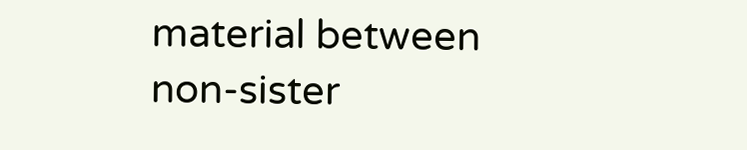material between non-sister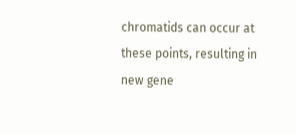chromatids can occur at these points, resulting in new gene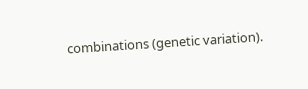combinations (genetic variation).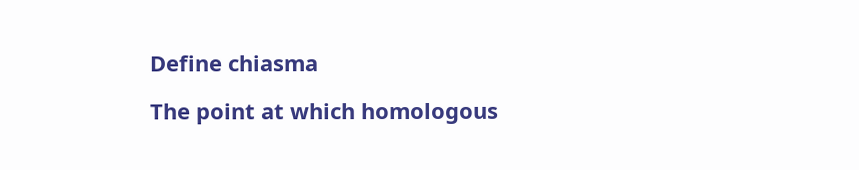Define chiasma

The point at which homologous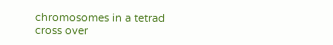chromosomes in a tetrad cross over